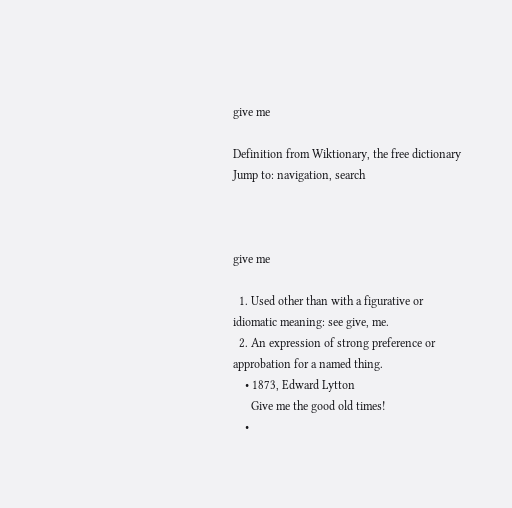give me

Definition from Wiktionary, the free dictionary
Jump to: navigation, search



give me

  1. Used other than with a figurative or idiomatic meaning: see give, me.
  2. An expression of strong preference or approbation for a named thing.
    • 1873, Edward Lytton
      Give me the good old times!
    •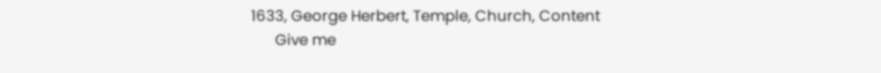1633, George Herbert, Temple, Church, Content
      Give me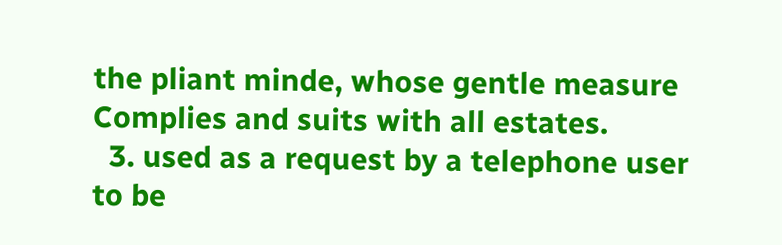the pliant minde, whose gentle measure Complies and suits with all estates.
  3. used as a request by a telephone user to be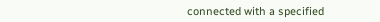connected with a specified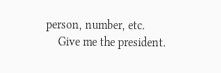person, number, etc.
    Give me the president.